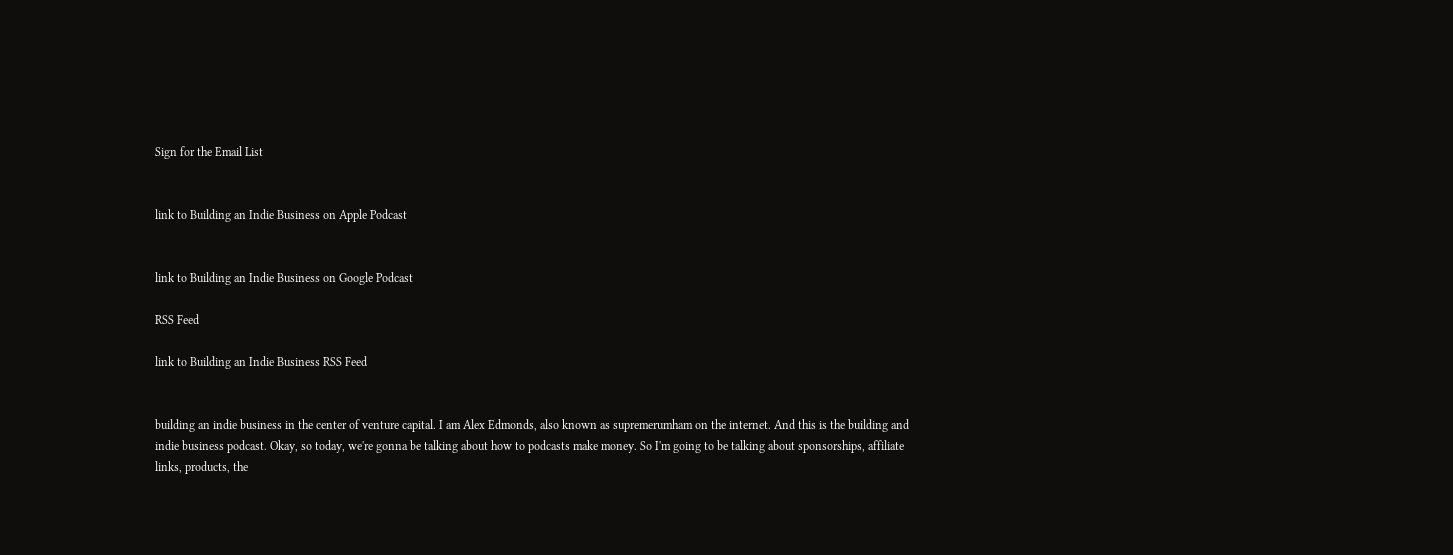Sign for the Email List


link to Building an Indie Business on Apple Podcast


link to Building an Indie Business on Google Podcast

RSS Feed

link to Building an Indie Business RSS Feed


building an indie business in the center of venture capital. I am Alex Edmonds, also known as supremerumham on the internet. And this is the building and indie business podcast. Okay, so today, we're gonna be talking about how to podcasts make money. So I'm going to be talking about sponsorships, affiliate links, products, the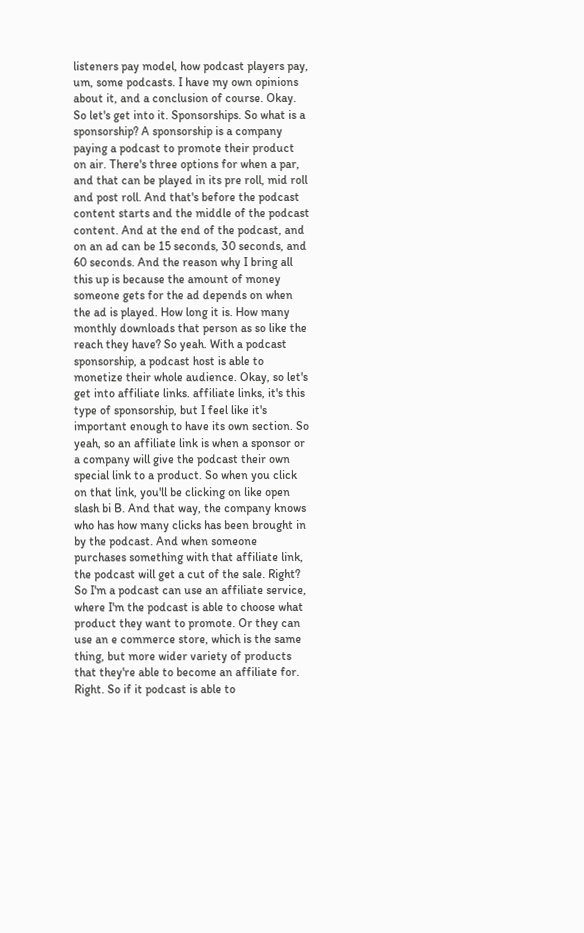listeners pay model, how podcast players pay, um, some podcasts. I have my own opinions about it, and a conclusion of course. Okay. So let's get into it. Sponsorships. So what is a sponsorship? A sponsorship is a company paying a podcast to promote their product on air. There's three options for when a par, and that can be played in its pre roll, mid roll and post roll. And that's before the podcast content starts and the middle of the podcast content. And at the end of the podcast, and on an ad can be 15 seconds, 30 seconds, and 60 seconds. And the reason why I bring all this up is because the amount of money someone gets for the ad depends on when the ad is played. How long it is. How many monthly downloads that person as so like the reach they have? So yeah. With a podcast sponsorship, a podcast host is able to monetize their whole audience. Okay, so let's get into affiliate links. affiliate links, it's this type of sponsorship, but I feel like it's important enough to have its own section. So yeah, so an affiliate link is when a sponsor or a company will give the podcast their own special link to a product. So when you click on that link, you'll be clicking on like open slash bi B. And that way, the company knows who has how many clicks has been brought in by the podcast. And when someone purchases something with that affiliate link, the podcast will get a cut of the sale. Right? So I'm a podcast can use an affiliate service, where I'm the podcast is able to choose what product they want to promote. Or they can use an e commerce store, which is the same thing, but more wider variety of products that they're able to become an affiliate for. Right. So if it podcast is able to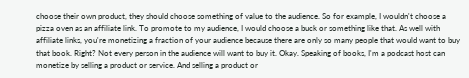choose their own product, they should choose something of value to the audience. So for example, I wouldn't choose a pizza oven as an affiliate link. To promote to my audience, I would choose a buck or something like that. As well with affiliate links, you're monetizing a fraction of your audience because there are only so many people that would want to buy that book. Right? Not every person in the audience will want to buy it. Okay. Speaking of books, I'm a podcast host can monetize by selling a product or service. And selling a product or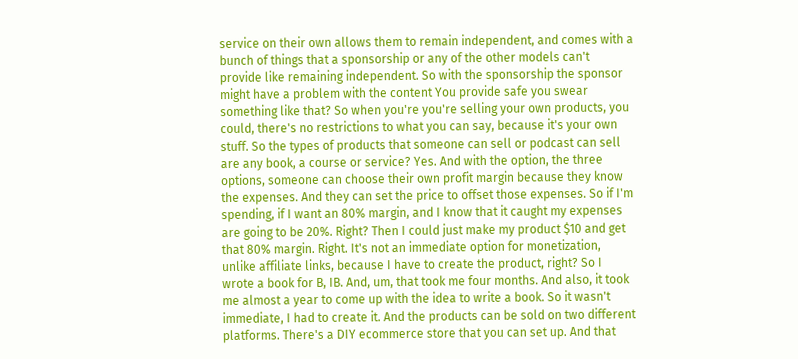service on their own allows them to remain independent, and comes with a bunch of things that a sponsorship or any of the other models can't provide like remaining independent. So with the sponsorship the sponsor might have a problem with the content You provide safe you swear something like that? So when you're you're selling your own products, you could, there's no restrictions to what you can say, because it's your own stuff. So the types of products that someone can sell or podcast can sell are any book, a course or service? Yes. And with the option, the three options, someone can choose their own profit margin because they know the expenses. And they can set the price to offset those expenses. So if I'm spending, if I want an 80% margin, and I know that it caught my expenses are going to be 20%. Right? Then I could just make my product $10 and get that 80% margin. Right. It's not an immediate option for monetization, unlike affiliate links, because I have to create the product, right? So I wrote a book for B, IB. And, um, that took me four months. And also, it took me almost a year to come up with the idea to write a book. So it wasn't immediate, I had to create it. And the products can be sold on two different platforms. There's a DIY ecommerce store that you can set up. And that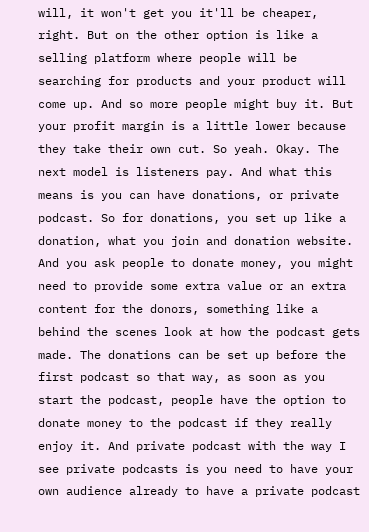will, it won't get you it'll be cheaper, right. But on the other option is like a selling platform where people will be searching for products and your product will come up. And so more people might buy it. But your profit margin is a little lower because they take their own cut. So yeah. Okay. The next model is listeners pay. And what this means is you can have donations, or private podcast. So for donations, you set up like a donation, what you join and donation website. And you ask people to donate money, you might need to provide some extra value or an extra content for the donors, something like a behind the scenes look at how the podcast gets made. The donations can be set up before the first podcast so that way, as soon as you start the podcast, people have the option to donate money to the podcast if they really enjoy it. And private podcast with the way I see private podcasts is you need to have your own audience already to have a private podcast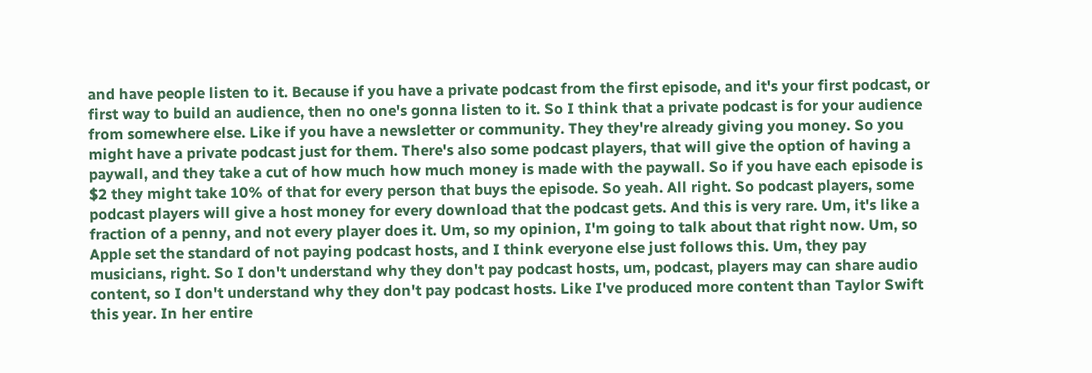and have people listen to it. Because if you have a private podcast from the first episode, and it's your first podcast, or first way to build an audience, then no one's gonna listen to it. So I think that a private podcast is for your audience from somewhere else. Like if you have a newsletter or community. They they're already giving you money. So you might have a private podcast just for them. There's also some podcast players, that will give the option of having a paywall, and they take a cut of how much how much money is made with the paywall. So if you have each episode is $2 they might take 10% of that for every person that buys the episode. So yeah. All right. So podcast players, some podcast players will give a host money for every download that the podcast gets. And this is very rare. Um, it's like a fraction of a penny, and not every player does it. Um, so my opinion, I'm going to talk about that right now. Um, so Apple set the standard of not paying podcast hosts, and I think everyone else just follows this. Um, they pay musicians, right. So I don't understand why they don't pay podcast hosts, um, podcast, players may can share audio content, so I don't understand why they don't pay podcast hosts. Like I've produced more content than Taylor Swift this year. In her entire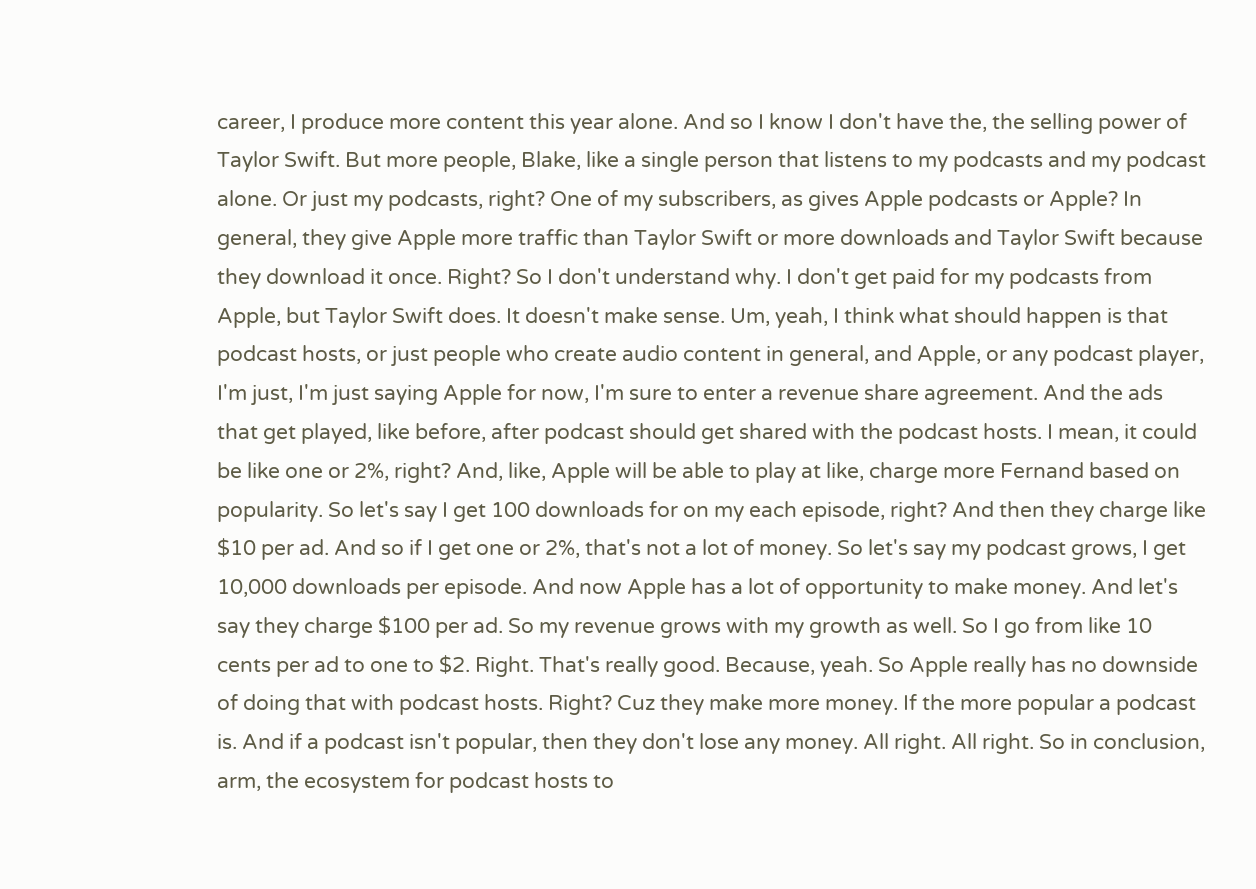career, I produce more content this year alone. And so I know I don't have the, the selling power of Taylor Swift. But more people, Blake, like a single person that listens to my podcasts and my podcast alone. Or just my podcasts, right? One of my subscribers, as gives Apple podcasts or Apple? In general, they give Apple more traffic than Taylor Swift or more downloads and Taylor Swift because they download it once. Right? So I don't understand why. I don't get paid for my podcasts from Apple, but Taylor Swift does. It doesn't make sense. Um, yeah, I think what should happen is that podcast hosts, or just people who create audio content in general, and Apple, or any podcast player, I'm just, I'm just saying Apple for now, I'm sure to enter a revenue share agreement. And the ads that get played, like before, after podcast should get shared with the podcast hosts. I mean, it could be like one or 2%, right? And, like, Apple will be able to play at like, charge more Fernand based on popularity. So let's say I get 100 downloads for on my each episode, right? And then they charge like $10 per ad. And so if I get one or 2%, that's not a lot of money. So let's say my podcast grows, I get 10,000 downloads per episode. And now Apple has a lot of opportunity to make money. And let's say they charge $100 per ad. So my revenue grows with my growth as well. So I go from like 10 cents per ad to one to $2. Right. That's really good. Because, yeah. So Apple really has no downside of doing that with podcast hosts. Right? Cuz they make more money. If the more popular a podcast is. And if a podcast isn't popular, then they don't lose any money. All right. All right. So in conclusion, arm, the ecosystem for podcast hosts to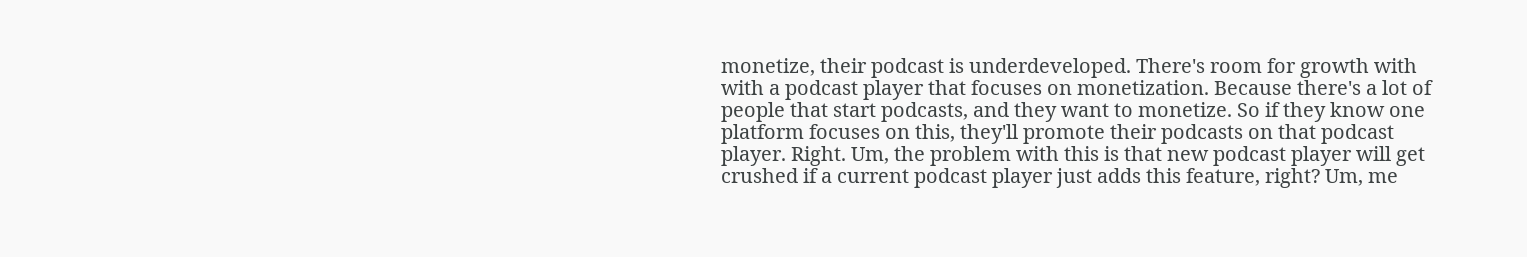monetize, their podcast is underdeveloped. There's room for growth with with a podcast player that focuses on monetization. Because there's a lot of people that start podcasts, and they want to monetize. So if they know one platform focuses on this, they'll promote their podcasts on that podcast player. Right. Um, the problem with this is that new podcast player will get crushed if a current podcast player just adds this feature, right? Um, me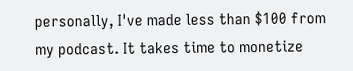personally, I've made less than $100 from my podcast. It takes time to monetize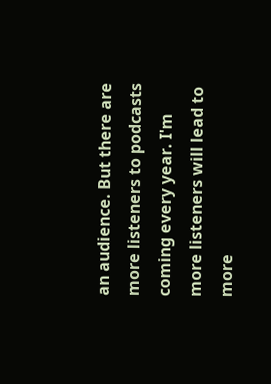an audience. But there are more listeners to podcasts coming every year. I'm more listeners will lead to more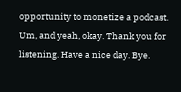opportunity to monetize a podcast. Um, and yeah, okay. Thank you for listening. Have a nice day. Bye.